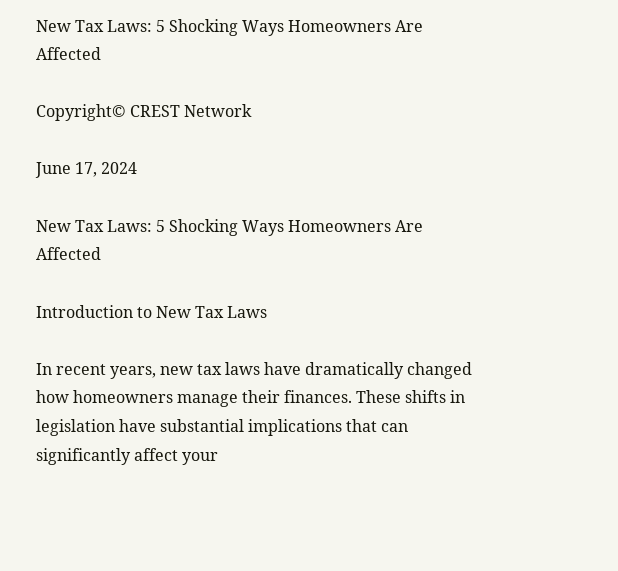New Tax Laws: 5 Shocking Ways Homeowners Are Affected

Copyright© CREST Network

June 17, 2024

New Tax Laws: 5 Shocking Ways Homeowners Are Affected

Introduction to New Tax Laws

In recent years, new tax laws have dramatically changed how homeowners manage their finances. These shifts in legislation have substantial implications that can significantly affect your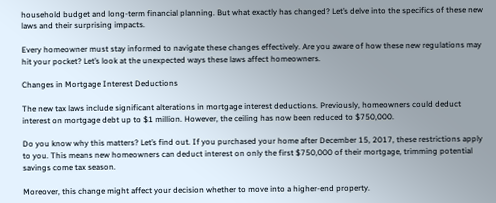household budget and long-term financial planning. But what exactly has changed? Let’s delve into the specifics of these new laws and their surprising impacts.

Every homeowner must stay informed to navigate these changes effectively. Are you aware of how these new regulations may hit your pocket? Let’s look at the unexpected ways these laws affect homeowners.

Changes in Mortgage Interest Deductions

The new tax laws include significant alterations in mortgage interest deductions. Previously, homeowners could deduct interest on mortgage debt up to $1 million. However, the ceiling has now been reduced to $750,000.

Do you know why this matters? Let’s find out. If you purchased your home after December 15, 2017, these restrictions apply to you. This means new homeowners can deduct interest on only the first $750,000 of their mortgage, trimming potential savings come tax season.

Moreover, this change might affect your decision whether to move into a higher-end property.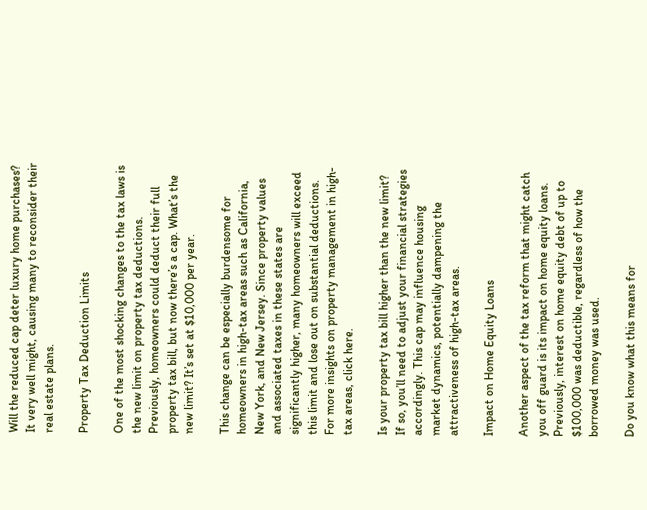Will the reduced cap deter luxury home purchases? It very well might, causing many to reconsider their real estate plans.

Property Tax Deduction Limits

One of the most shocking changes to the tax laws is the new limit on property tax deductions. Previously, homeowners could deduct their full property tax bill, but now there’s a cap. What’s the new limit? It’s set at $10,000 per year.

This change can be especially burdensome for homeowners in high-tax areas such as California, New York, and New Jersey. Since property values and associated taxes in these states are significantly higher, many homeowners will exceed this limit and lose out on substantial deductions. For more insights on property management in high-tax areas, click here.

Is your property tax bill higher than the new limit? If so, you’ll need to adjust your financial strategies accordingly. This cap may influence housing market dynamics, potentially dampening the attractiveness of high-tax areas.

Impact on Home Equity Loans

Another aspect of the tax reform that might catch you off guard is its impact on home equity loans. Previously, interest on home equity debt of up to $100,000 was deductible, regardless of how the borrowed money was used.

Do you know what this means for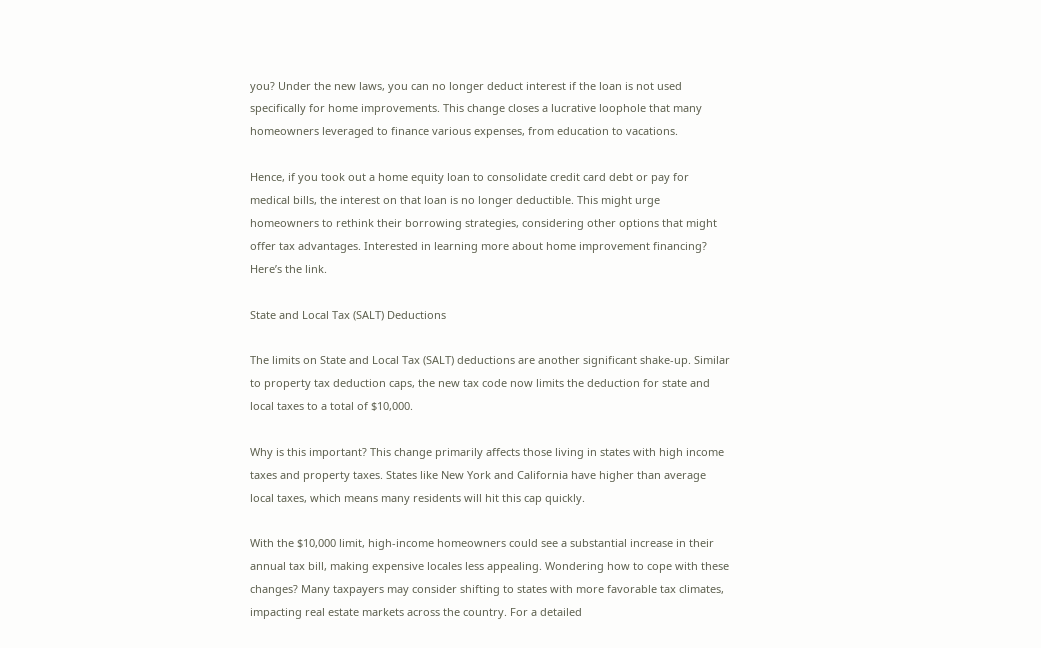you? Under the new laws, you can no longer deduct interest if the loan is not used specifically for home improvements. This change closes a lucrative loophole that many homeowners leveraged to finance various expenses, from education to vacations.

Hence, if you took out a home equity loan to consolidate credit card debt or pay for medical bills, the interest on that loan is no longer deductible. This might urge homeowners to rethink their borrowing strategies, considering other options that might offer tax advantages. Interested in learning more about home improvement financing? Here’s the link.

State and Local Tax (SALT) Deductions

The limits on State and Local Tax (SALT) deductions are another significant shake-up. Similar to property tax deduction caps, the new tax code now limits the deduction for state and local taxes to a total of $10,000.

Why is this important? This change primarily affects those living in states with high income taxes and property taxes. States like New York and California have higher than average local taxes, which means many residents will hit this cap quickly.

With the $10,000 limit, high-income homeowners could see a substantial increase in their annual tax bill, making expensive locales less appealing. Wondering how to cope with these changes? Many taxpayers may consider shifting to states with more favorable tax climates, impacting real estate markets across the country. For a detailed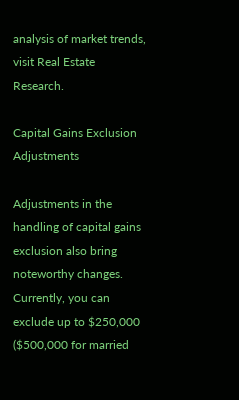analysis of market trends, visit Real Estate Research.

Capital Gains Exclusion Adjustments

Adjustments in the handling of capital gains exclusion also bring noteworthy changes. Currently, you can exclude up to $250,000 ($500,000 for married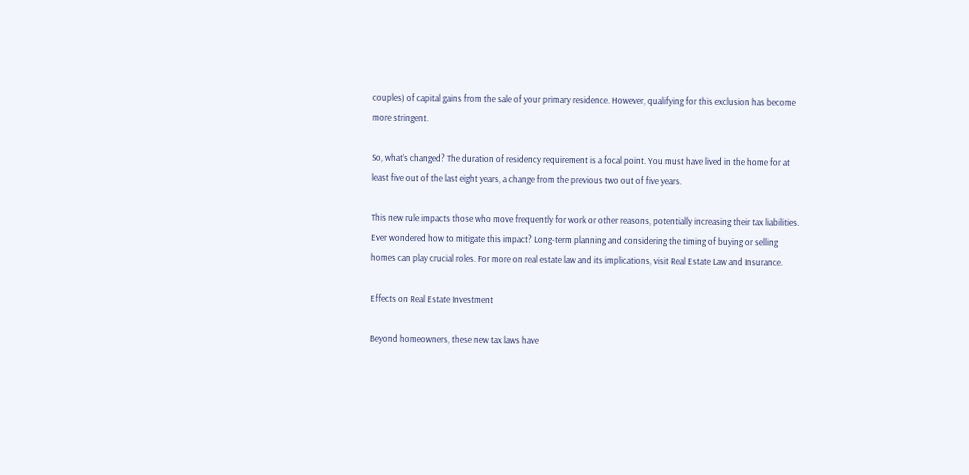couples) of capital gains from the sale of your primary residence. However, qualifying for this exclusion has become more stringent.

So, what’s changed? The duration of residency requirement is a focal point. You must have lived in the home for at least five out of the last eight years, a change from the previous two out of five years.

This new rule impacts those who move frequently for work or other reasons, potentially increasing their tax liabilities. Ever wondered how to mitigate this impact? Long-term planning and considering the timing of buying or selling homes can play crucial roles. For more on real estate law and its implications, visit Real Estate Law and Insurance.

Effects on Real Estate Investment

Beyond homeowners, these new tax laws have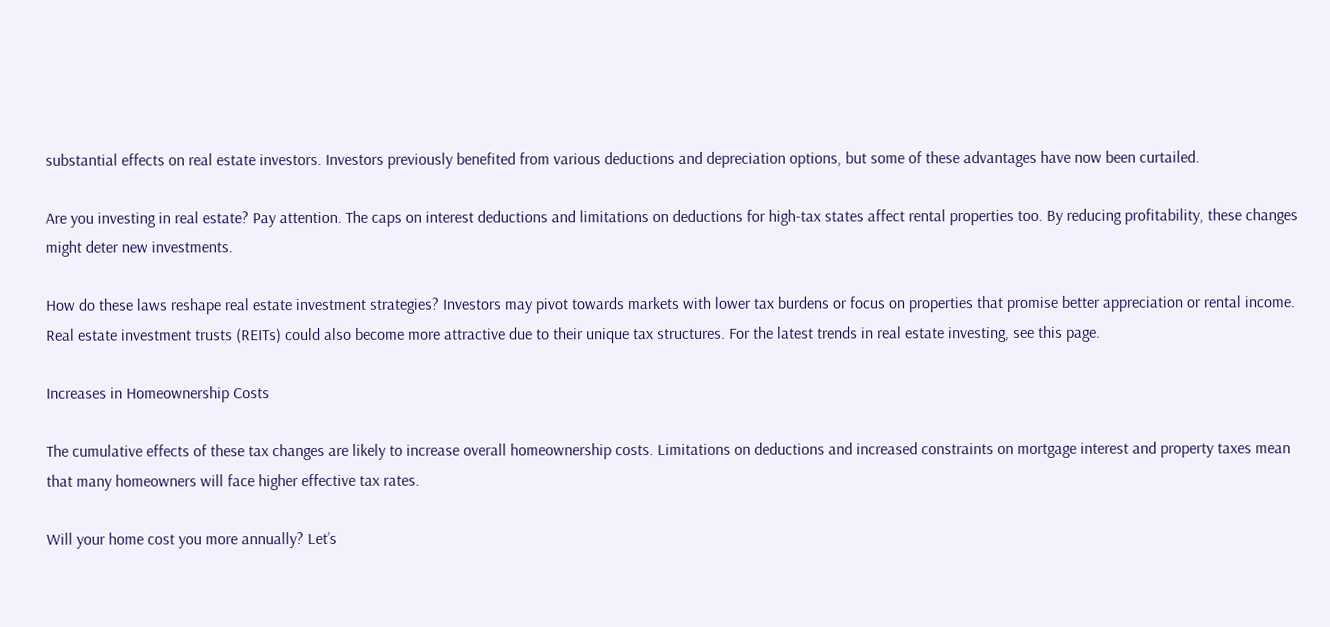substantial effects on real estate investors. Investors previously benefited from various deductions and depreciation options, but some of these advantages have now been curtailed.

Are you investing in real estate? Pay attention. The caps on interest deductions and limitations on deductions for high-tax states affect rental properties too. By reducing profitability, these changes might deter new investments.

How do these laws reshape real estate investment strategies? Investors may pivot towards markets with lower tax burdens or focus on properties that promise better appreciation or rental income. Real estate investment trusts (REITs) could also become more attractive due to their unique tax structures. For the latest trends in real estate investing, see this page.

Increases in Homeownership Costs

The cumulative effects of these tax changes are likely to increase overall homeownership costs. Limitations on deductions and increased constraints on mortgage interest and property taxes mean that many homeowners will face higher effective tax rates.

Will your home cost you more annually? Let’s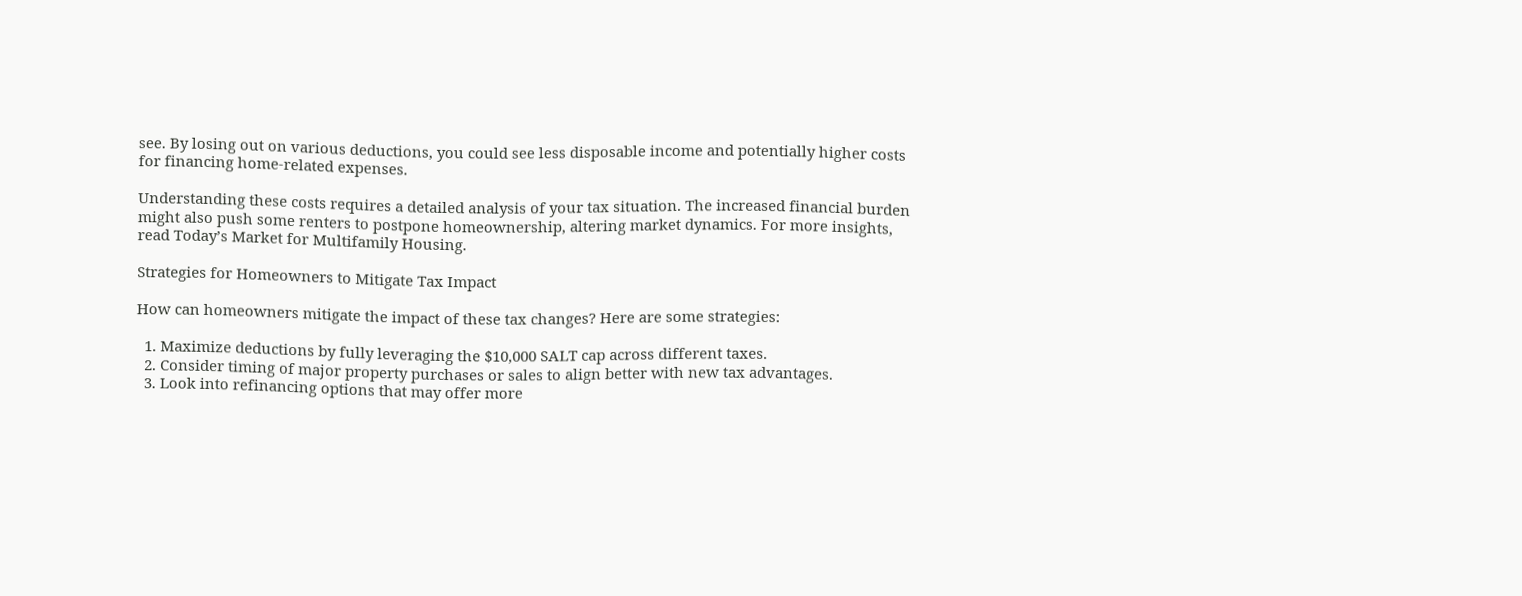see. By losing out on various deductions, you could see less disposable income and potentially higher costs for financing home-related expenses.

Understanding these costs requires a detailed analysis of your tax situation. The increased financial burden might also push some renters to postpone homeownership, altering market dynamics. For more insights, read Today’s Market for Multifamily Housing.

Strategies for Homeowners to Mitigate Tax Impact

How can homeowners mitigate the impact of these tax changes? Here are some strategies:

  1. Maximize deductions by fully leveraging the $10,000 SALT cap across different taxes.
  2. Consider timing of major property purchases or sales to align better with new tax advantages.
  3. Look into refinancing options that may offer more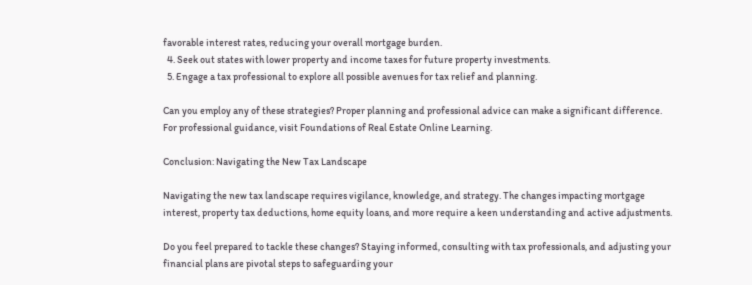favorable interest rates, reducing your overall mortgage burden.
  4. Seek out states with lower property and income taxes for future property investments.
  5. Engage a tax professional to explore all possible avenues for tax relief and planning.

Can you employ any of these strategies? Proper planning and professional advice can make a significant difference. For professional guidance, visit Foundations of Real Estate Online Learning.

Conclusion: Navigating the New Tax Landscape

Navigating the new tax landscape requires vigilance, knowledge, and strategy. The changes impacting mortgage interest, property tax deductions, home equity loans, and more require a keen understanding and active adjustments.

Do you feel prepared to tackle these changes? Staying informed, consulting with tax professionals, and adjusting your financial plans are pivotal steps to safeguarding your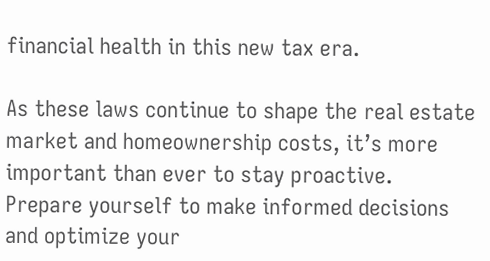financial health in this new tax era.

As these laws continue to shape the real estate market and homeownership costs, it’s more important than ever to stay proactive. Prepare yourself to make informed decisions and optimize your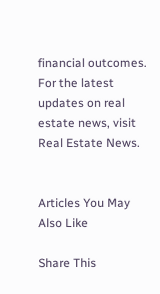financial outcomes. For the latest updates on real estate news, visit Real Estate News.


Articles You May Also Like

Share This